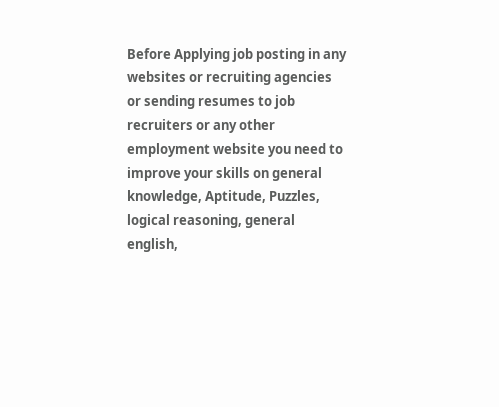Before Applying job posting in any websites or recruiting agencies or sending resumes to job recruiters or any other employment website you need to improve your skills on general knowledge, Aptitude, Puzzles, logical reasoning, general english,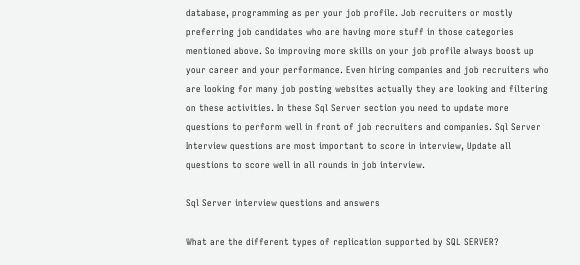database, programming as per your job profile. Job recruiters or mostly preferring job candidates who are having more stuff in those categories mentioned above. So improving more skills on your job profile always boost up your career and your performance. Even hiring companies and job recruiters who are looking for many job posting websites actually they are looking and filtering on these activities. In these Sql Server section you need to update more questions to perform well in front of job recruiters and companies. Sql Server Interview questions are most important to score in interview, Update all questions to score well in all rounds in job interview.

Sql Server interview questions and answers

What are the different types of replication supported by SQL SERVER?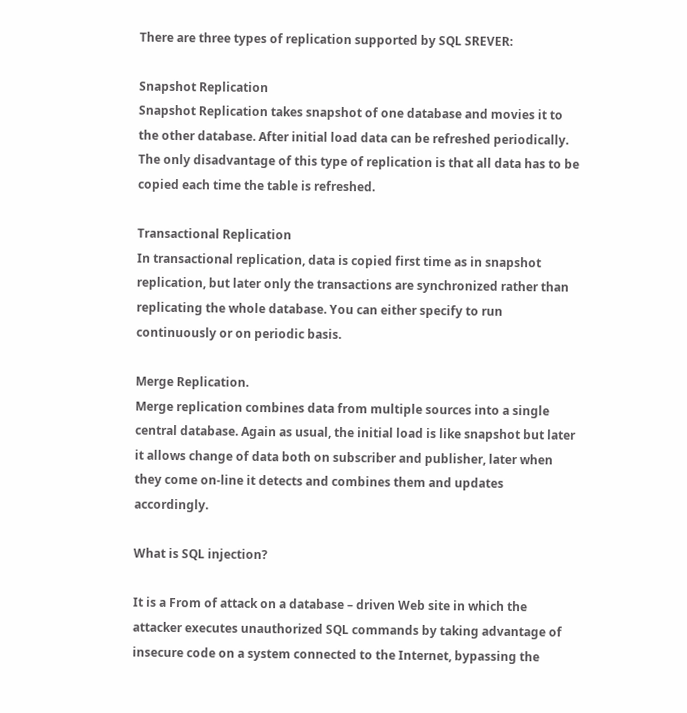There are three types of replication supported by SQL SREVER:

Snapshot Replication
Snapshot Replication takes snapshot of one database and movies it to the other database. After initial load data can be refreshed periodically. The only disadvantage of this type of replication is that all data has to be copied each time the table is refreshed.

Transactional Replication
In transactional replication, data is copied first time as in snapshot replication, but later only the transactions are synchronized rather than replicating the whole database. You can either specify to run continuously or on periodic basis.

Merge Replication.
Merge replication combines data from multiple sources into a single central database. Again as usual, the initial load is like snapshot but later it allows change of data both on subscriber and publisher, later when they come on-line it detects and combines them and updates accordingly.

What is SQL injection?

It is a From of attack on a database – driven Web site in which the attacker executes unauthorized SQL commands by taking advantage of insecure code on a system connected to the Internet, bypassing the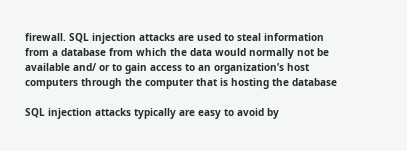firewall. SQL injection attacks are used to steal information from a database from which the data would normally not be available and/ or to gain access to an organization’s host computers through the computer that is hosting the database

SQL injection attacks typically are easy to avoid by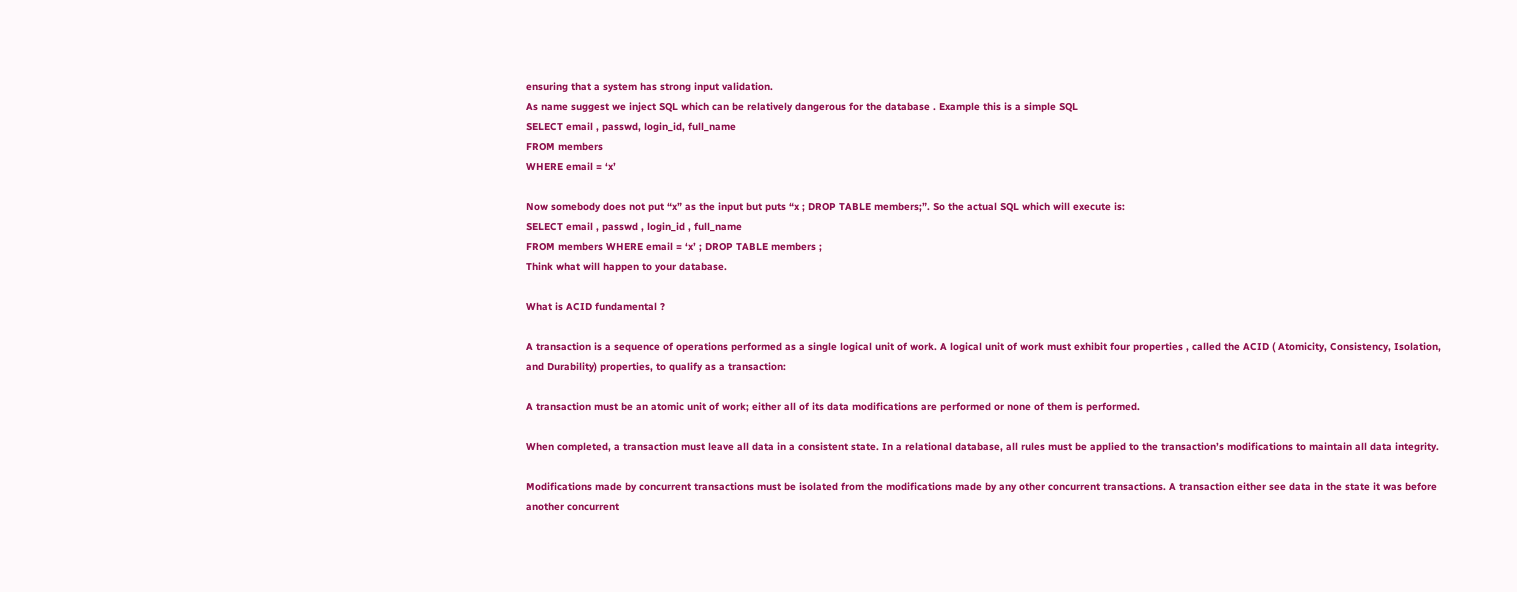ensuring that a system has strong input validation.
As name suggest we inject SQL which can be relatively dangerous for the database . Example this is a simple SQL
SELECT email , passwd, login_id, full_name
FROM members
WHERE email = ‘x’

Now somebody does not put “x” as the input but puts “x ; DROP TABLE members;”. So the actual SQL which will execute is:
SELECT email , passwd , login_id , full_name
FROM members WHERE email = ‘x’ ; DROP TABLE members ;
Think what will happen to your database.

What is ACID fundamental ?

A transaction is a sequence of operations performed as a single logical unit of work. A logical unit of work must exhibit four properties , called the ACID ( Atomicity, Consistency, Isolation, and Durability) properties, to qualify as a transaction:

A transaction must be an atomic unit of work; either all of its data modifications are performed or none of them is performed.

When completed, a transaction must leave all data in a consistent state. In a relational database, all rules must be applied to the transaction’s modifications to maintain all data integrity.

Modifications made by concurrent transactions must be isolated from the modifications made by any other concurrent transactions. A transaction either see data in the state it was before another concurrent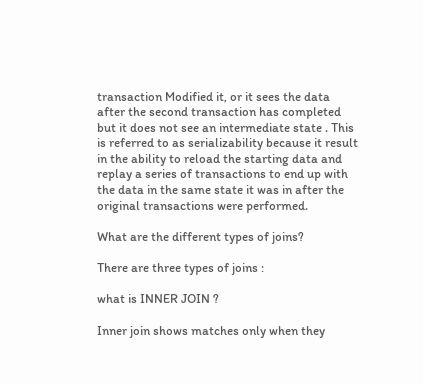transaction Modified it, or it sees the data after the second transaction has completed but it does not see an intermediate state . This is referred to as serializability because it result in the ability to reload the starting data and replay a series of transactions to end up with the data in the same state it was in after the original transactions were performed.

What are the different types of joins?

There are three types of joins :

what is INNER JOIN ?

Inner join shows matches only when they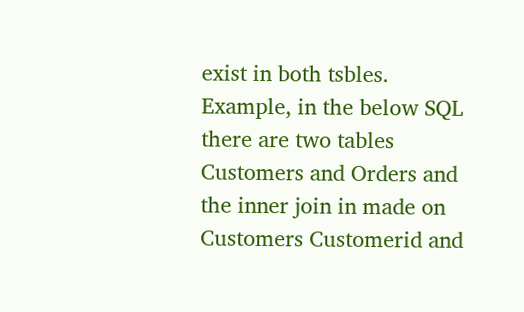exist in both tsbles. Example, in the below SQL there are two tables Customers and Orders and the inner join in made on Customers Customerid and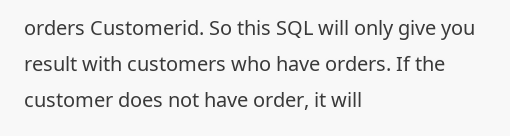orders Customerid. So this SQL will only give you result with customers who have orders. If the customer does not have order, it will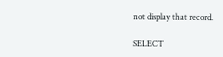not display that record.

SELECT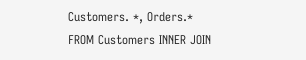Customers. *, Orders.* FROM Customers INNER JOIN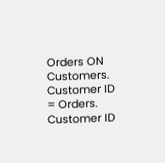Orders ON Customers. Customer ID = Orders. Customer ID